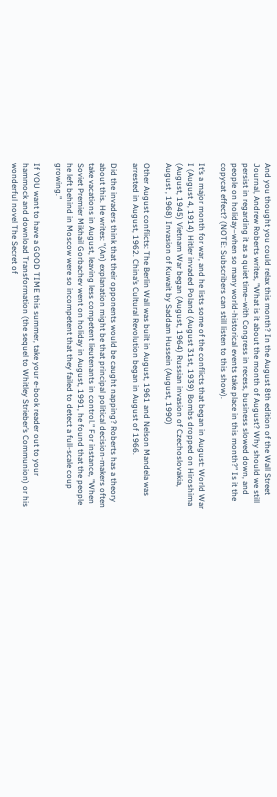And you thought you could relax this month? In the August 8th edition of the Wall Street Journal, Andrew Roberts writes, "What is it about the month of August? Why should we still persist in regarding it as a quiet time–with Congress in recess, business slowed down, and people on holiday–when so many world-historical events take place in this month?" Is it the copycat effect? (NOTE: Subscribers can still listen to this show).

It’s a major month for war, and he lists some of the conflicts that began in August: World War I (August 4, 1914) Hitler invaded Poland (August 31st, 1939) Bombs dropped on Hiroshima (August, 1945) Vietnam War began (August, 1964) Russian invasion of Czechoslovakia, August , 1968) Invasion of Kuwait by Saddam Hussein (August, 1990)

Other August conflicts: The Berlin Wall was built in August, 1961 and Nelson Mandela was arrested in August, 1962. China’s Cultural Revolution began in August of 1966.

Did the invaders think that their opponents would be caught napping? Roberts has a theory about this. He writes: "(An) explanation might be that principal political decision-makers often take vacations in August, leaving less competent lieutenants in control." For instance, "When Soviet Premier Mikhail Gorbachev went on holiday in August, 1991, he found that the people he left behind in Moscow were so incompetent that they failed to detect a full-scale coup growing."

If YOU want to have a GOOD TIME this summer, take your e-book reader out to your hammock and download Transformation (the sequel to Whitley Strieber’s Communion) or his wonderful novel The Secret of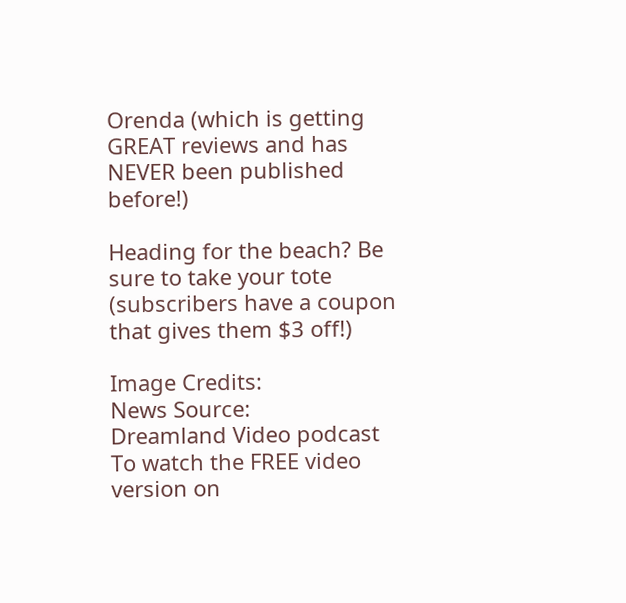Orenda (which is getting GREAT reviews and has NEVER been published before!)

Heading for the beach? Be sure to take your tote (subscribers have a coupon that gives them $3 off!)

Image Credits:
News Source:
Dreamland Video podcast
To watch the FREE video version on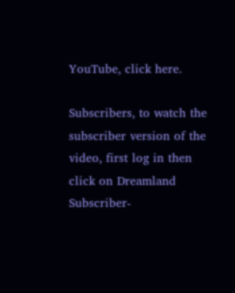YouTube, click here.

Subscribers, to watch the subscriber version of the video, first log in then click on Dreamland Subscriber-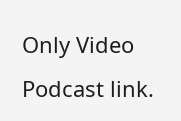Only Video Podcast link.